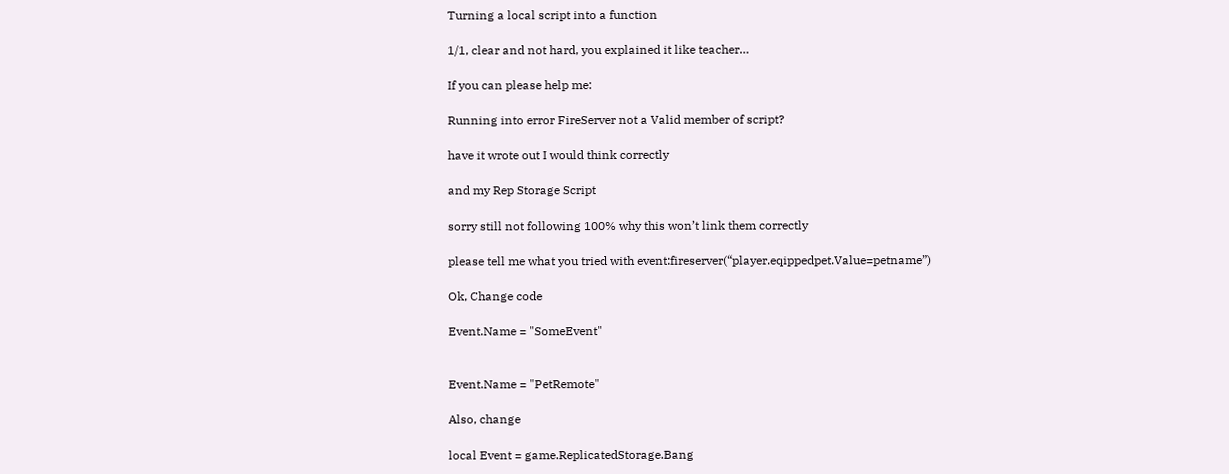Turning a local script into a function

1/1, clear and not hard, you explained it like teacher…

If you can please help me:

Running into error FireServer not a Valid member of script?

have it wrote out I would think correctly

and my Rep Storage Script

sorry still not following 100% why this won’t link them correctly

please tell me what you tried with event:fireserver(“player.eqippedpet.Value=petname”)

Ok, Change code

Event.Name = "SomeEvent"


Event.Name = "PetRemote"

Also, change

local Event = game.ReplicatedStorage.Bang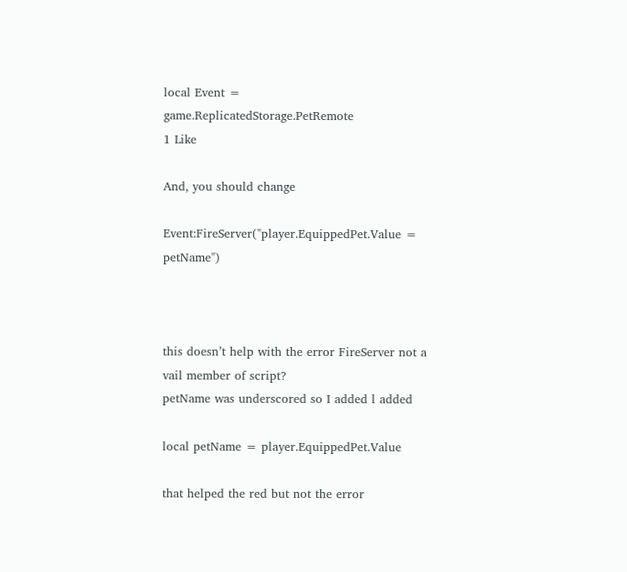local Event = game.ReplicatedStorage.PetRemote
1 Like

And, you should change

Event:FireServer("player.EquippedPet.Value = petName")



this doesn’t help with the error FireServer not a vail member of script?
petName was underscored so I added l added

local petName = player.EquippedPet.Value

that helped the red but not the error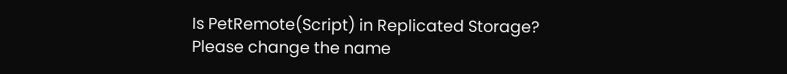Is PetRemote(Script) in Replicated Storage?
Please change the name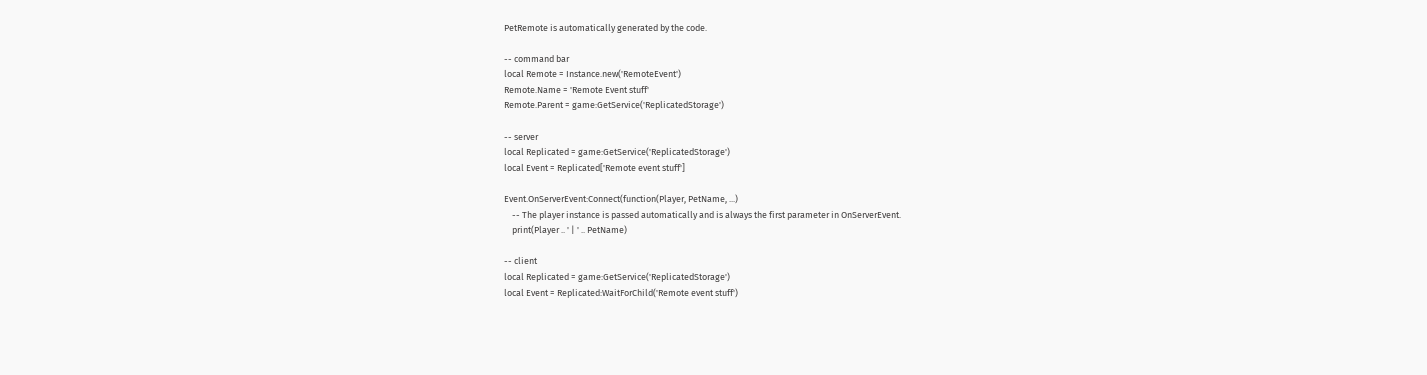PetRemote is automatically generated by the code.

-- command bar
local Remote = Instance.new('RemoteEvent')
Remote.Name = 'Remote Event stuff'
Remote.Parent = game:GetService('ReplicatedStorage')

-- server
local Replicated = game:GetService('ReplicatedStorage')
local Event = Replicated['Remote event stuff']

Event.OnServerEvent:Connect(function(Player, PetName, ...)
    -- The player instance is passed automatically and is always the first parameter in OnServerEvent.
    print(Player .. ' | ' .. PetName)

-- client
local Replicated = game:GetService('ReplicatedStorage')
local Event = Replicated:WaitForChild('Remote event stuff')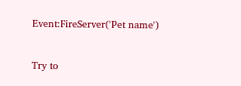Event:FireServer('Pet name')

Try to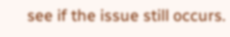see if the issue still occurs.